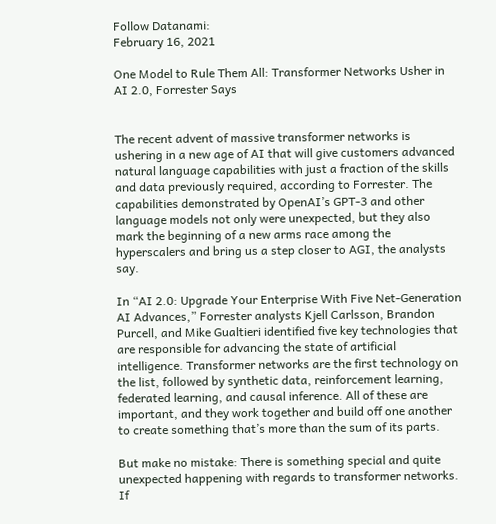Follow Datanami:
February 16, 2021

One Model to Rule Them All: Transformer Networks Usher in AI 2.0, Forrester Says


The recent advent of massive transformer networks is ushering in a new age of AI that will give customers advanced natural language capabilities with just a fraction of the skills and data previously required, according to Forrester. The capabilities demonstrated by OpenAI’s GPT-3 and other language models not only were unexpected, but they also mark the beginning of a new arms race among the hyperscalers and bring us a step closer to AGI, the analysts say.

In “AI 2.0: Upgrade Your Enterprise With Five Net-Generation AI Advances,” Forrester analysts Kjell Carlsson, Brandon Purcell, and Mike Gualtieri identified five key technologies that are responsible for advancing the state of artificial intelligence. Transformer networks are the first technology on the list, followed by synthetic data, reinforcement learning, federated learning, and causal inference. All of these are important, and they work together and build off one another to create something that’s more than the sum of its parts.

But make no mistake: There is something special and quite unexpected happening with regards to transformer networks. If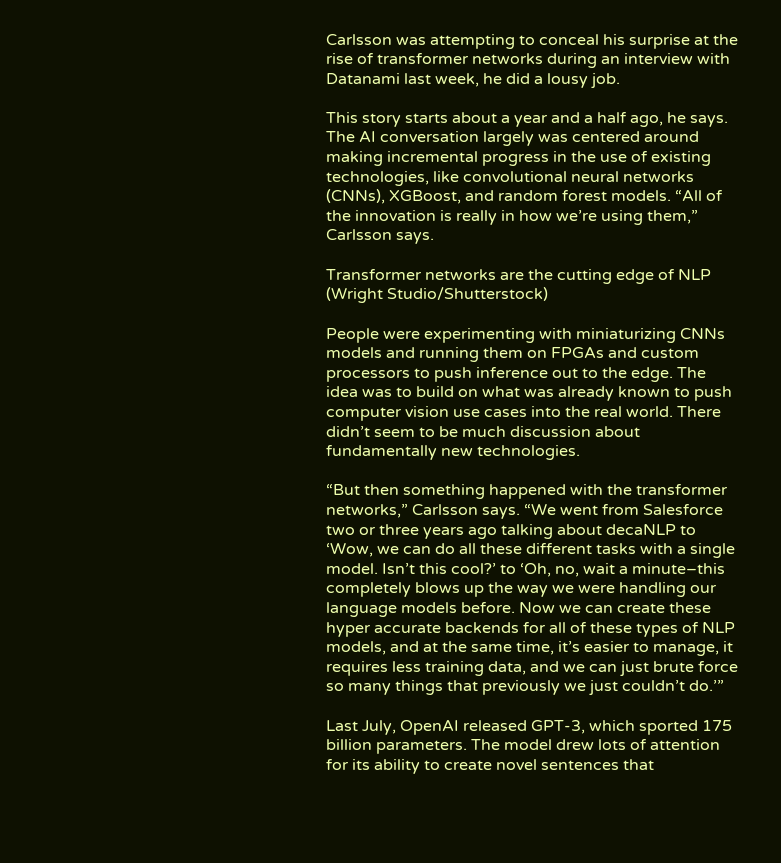Carlsson was attempting to conceal his surprise at the rise of transformer networks during an interview with Datanami last week, he did a lousy job.

This story starts about a year and a half ago, he says. The AI conversation largely was centered around making incremental progress in the use of existing technologies, like convolutional neural networks (CNNs), XGBoost, and random forest models. “All of the innovation is really in how we’re using them,” Carlsson says.

Transformer networks are the cutting edge of NLP (Wright Studio/Shutterstock)

People were experimenting with miniaturizing CNNs models and running them on FPGAs and custom processors to push inference out to the edge. The idea was to build on what was already known to push computer vision use cases into the real world. There didn’t seem to be much discussion about fundamentally new technologies.

“But then something happened with the transformer networks,” Carlsson says. “We went from Salesforce two or three years ago talking about decaNLP to ‘Wow, we can do all these different tasks with a single model. Isn’t this cool?’ to ‘Oh, no, wait a minute–this completely blows up the way we were handling our language models before. Now we can create these hyper accurate backends for all of these types of NLP models, and at the same time, it’s easier to manage, it requires less training data, and we can just brute force so many things that previously we just couldn’t do.’”

Last July, OpenAI released GPT-3, which sported 175 billion parameters. The model drew lots of attention for its ability to create novel sentences that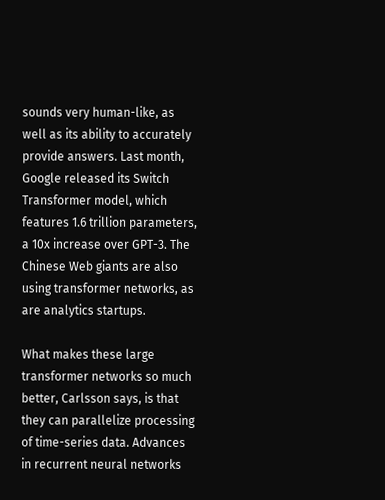sounds very human-like, as well as its ability to accurately provide answers. Last month, Google released its Switch Transformer model, which features 1.6 trillion parameters, a 10x increase over GPT-3. The Chinese Web giants are also using transformer networks, as are analytics startups.

What makes these large transformer networks so much better, Carlsson says, is that they can parallelize processing of time-series data. Advances in recurrent neural networks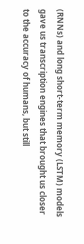(RNNs) and long short-term memory (LSTM) models gave us transcription engines that brought us closer to the accuracy of humans, but still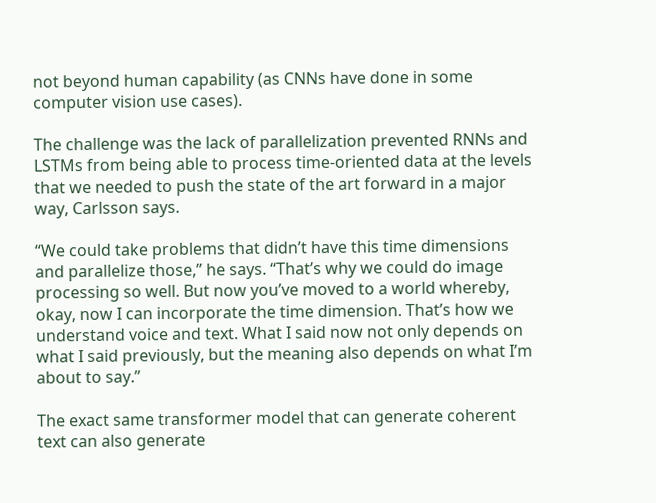not beyond human capability (as CNNs have done in some computer vision use cases).

The challenge was the lack of parallelization prevented RNNs and LSTMs from being able to process time-oriented data at the levels that we needed to push the state of the art forward in a major way, Carlsson says.

“We could take problems that didn’t have this time dimensions and parallelize those,” he says. “That’s why we could do image processing so well. But now you’ve moved to a world whereby, okay, now I can incorporate the time dimension. That’s how we understand voice and text. What I said now not only depends on what I said previously, but the meaning also depends on what I’m about to say.”

The exact same transformer model that can generate coherent text can also generate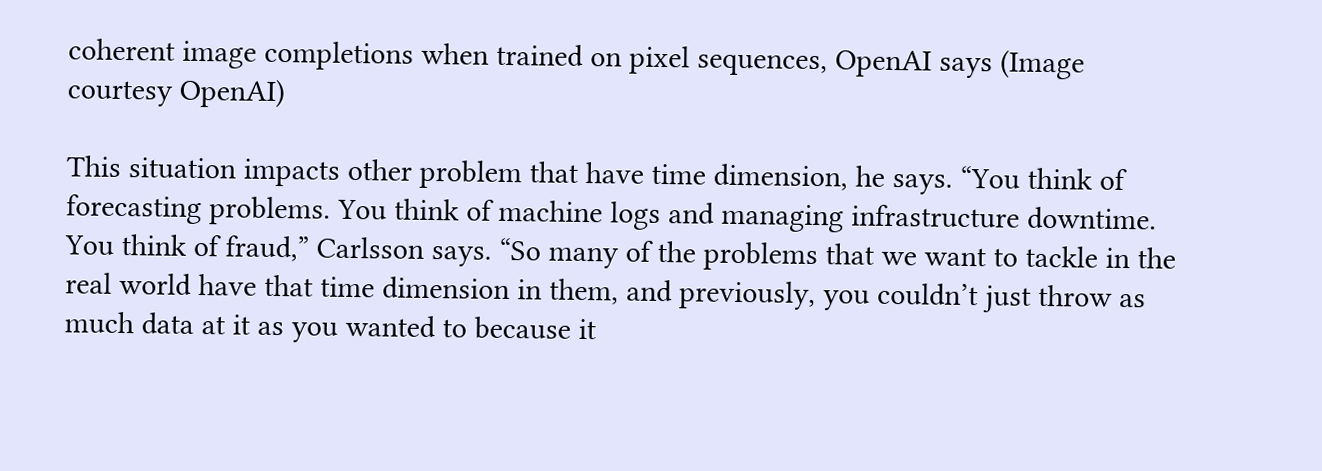coherent image completions when trained on pixel sequences, OpenAI says (Image courtesy OpenAI)

This situation impacts other problem that have time dimension, he says. “You think of forecasting problems. You think of machine logs and managing infrastructure downtime. You think of fraud,” Carlsson says. “So many of the problems that we want to tackle in the real world have that time dimension in them, and previously, you couldn’t just throw as much data at it as you wanted to because it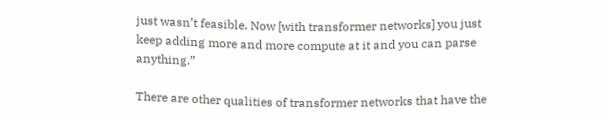just wasn’t feasible. Now [with transformer networks] you just keep adding more and more compute at it and you can parse anything.”

There are other qualities of transformer networks that have the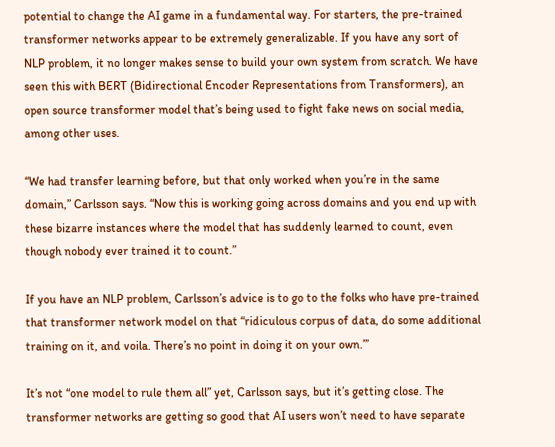potential to change the AI game in a fundamental way. For starters, the pre-trained transformer networks appear to be extremely generalizable. If you have any sort of NLP problem, it no longer makes sense to build your own system from scratch. We have seen this with BERT (Bidirectional Encoder Representations from Transformers), an open source transformer model that’s being used to fight fake news on social media, among other uses.

“We had transfer learning before, but that only worked when you’re in the same domain,” Carlsson says. “Now this is working going across domains and you end up with these bizarre instances where the model that has suddenly learned to count, even though nobody ever trained it to count.”

If you have an NLP problem, Carlsson’s advice is to go to the folks who have pre-trained that transformer network model on that “ridiculous corpus of data, do some additional training on it, and voila. There’s no point in doing it on your own.”’

It’s not “one model to rule them all” yet, Carlsson says, but it’s getting close. The transformer networks are getting so good that AI users won’t need to have separate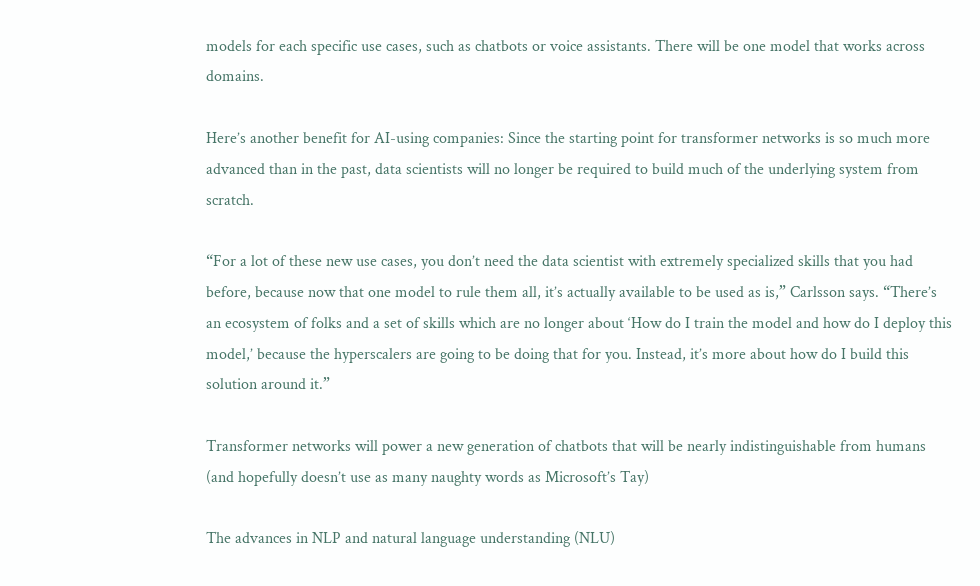models for each specific use cases, such as chatbots or voice assistants. There will be one model that works across domains.

Here’s another benefit for AI-using companies: Since the starting point for transformer networks is so much more advanced than in the past, data scientists will no longer be required to build much of the underlying system from scratch.

“For a lot of these new use cases, you don’t need the data scientist with extremely specialized skills that you had before, because now that one model to rule them all, it’s actually available to be used as is,” Carlsson says. “There’s an ecosystem of folks and a set of skills which are no longer about ‘How do I train the model and how do I deploy this model,’ because the hyperscalers are going to be doing that for you. Instead, it’s more about how do I build this solution around it.”

Transformer networks will power a new generation of chatbots that will be nearly indistinguishable from humans (and hopefully doesn’t use as many naughty words as Microsoft’s Tay)

The advances in NLP and natural language understanding (NLU)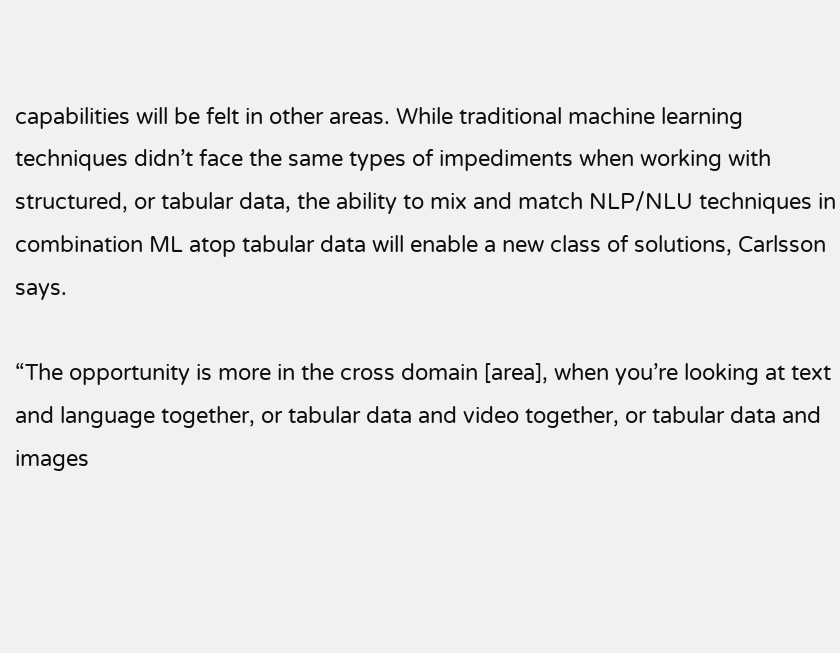capabilities will be felt in other areas. While traditional machine learning techniques didn’t face the same types of impediments when working with structured, or tabular data, the ability to mix and match NLP/NLU techniques in combination ML atop tabular data will enable a new class of solutions, Carlsson says.

“The opportunity is more in the cross domain [area], when you’re looking at text and language together, or tabular data and video together, or tabular data and images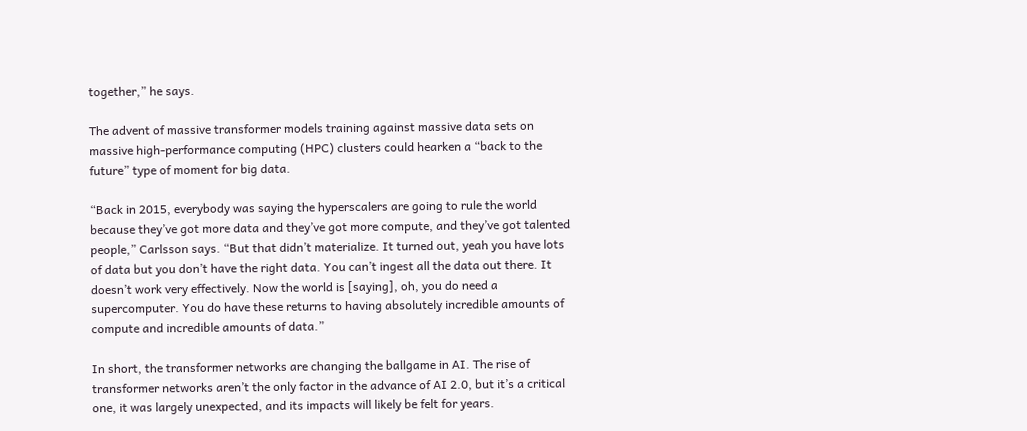together,” he says.

The advent of massive transformer models training against massive data sets on massive high-performance computing (HPC) clusters could hearken a “back to the future” type of moment for big data.

“Back in 2015, everybody was saying the hyperscalers are going to rule the world because they’ve got more data and they’ve got more compute, and they’ve got talented people,” Carlsson says. “But that didn’t materialize. It turned out, yeah you have lots of data but you don’t have the right data. You can’t ingest all the data out there. It doesn’t work very effectively. Now the world is [saying], oh, you do need a supercomputer. You do have these returns to having absolutely incredible amounts of compute and incredible amounts of data.”

In short, the transformer networks are changing the ballgame in AI. The rise of transformer networks aren’t the only factor in the advance of AI 2.0, but it’s a critical one, it was largely unexpected, and its impacts will likely be felt for years.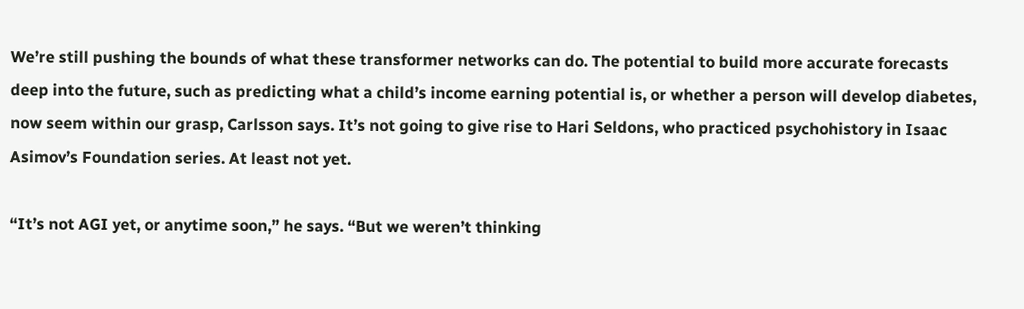We’re still pushing the bounds of what these transformer networks can do. The potential to build more accurate forecasts deep into the future, such as predicting what a child’s income earning potential is, or whether a person will develop diabetes, now seem within our grasp, Carlsson says. It’s not going to give rise to Hari Seldons, who practiced psychohistory in Isaac Asimov’s Foundation series. At least not yet.

“It’s not AGI yet, or anytime soon,” he says. “But we weren’t thinking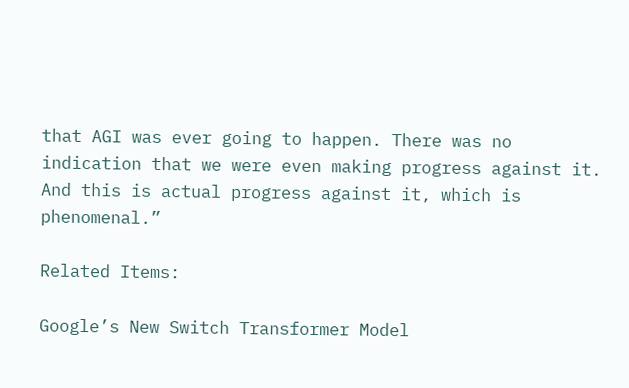that AGI was ever going to happen. There was no indication that we were even making progress against it. And this is actual progress against it, which is phenomenal.”

Related Items:

Google’s New Switch Transformer Model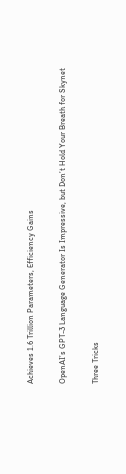Achieves 1.6 Trillion Parameters, Efficiency Gains

OpenAI’s GPT-3 Language Generator Is Impressive, but Don’t Hold Your Breath for Skynet

Three Tricks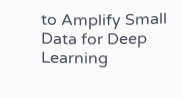to Amplify Small Data for Deep Learning